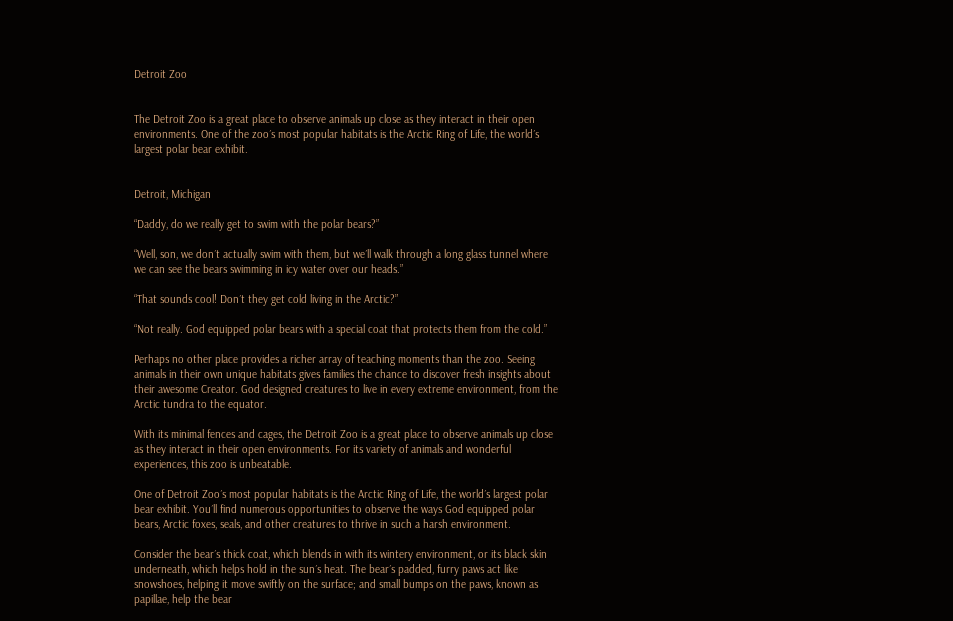Detroit Zoo


The Detroit Zoo is a great place to observe animals up close as they interact in their open environments. One of the zoo´s most popular habitats is the Arctic Ring of Life, the world´s largest polar bear exhibit.


Detroit, Michigan

“Daddy, do we really get to swim with the polar bears?”

“Well, son, we don´t actually swim with them, but we´ll walk through a long glass tunnel where we can see the bears swimming in icy water over our heads.”

“That sounds cool! Don´t they get cold living in the Arctic?”

“Not really. God equipped polar bears with a special coat that protects them from the cold.”

Perhaps no other place provides a richer array of teaching moments than the zoo. Seeing animals in their own unique habitats gives families the chance to discover fresh insights about their awesome Creator. God designed creatures to live in every extreme environment, from the Arctic tundra to the equator.

With its minimal fences and cages, the Detroit Zoo is a great place to observe animals up close as they interact in their open environments. For its variety of animals and wonderful experiences, this zoo is unbeatable.

One of Detroit Zoo´s most popular habitats is the Arctic Ring of Life, the world´s largest polar bear exhibit. You´ll find numerous opportunities to observe the ways God equipped polar bears, Arctic foxes, seals, and other creatures to thrive in such a harsh environment.

Consider the bear´s thick coat, which blends in with its wintery environment, or its black skin underneath, which helps hold in the sun´s heat. The bear´s padded, furry paws act like snowshoes, helping it move swiftly on the surface; and small bumps on the paws, known as papillae, help the bear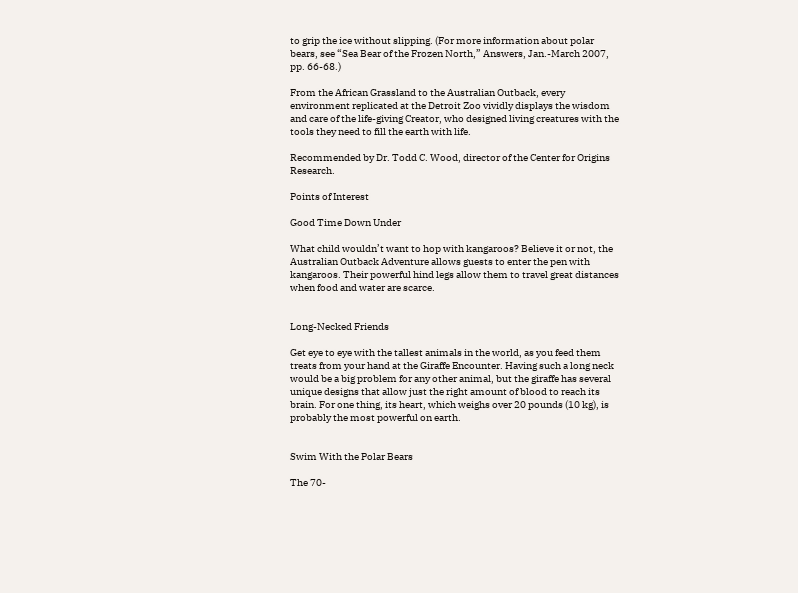to grip the ice without slipping. (For more information about polar bears, see “Sea Bear of the Frozen North,” Answers, Jan.-March 2007, pp. 66-68.)

From the African Grassland to the Australian Outback, every environment replicated at the Detroit Zoo vividly displays the wisdom and care of the life-giving Creator, who designed living creatures with the tools they need to fill the earth with life.

Recommended by Dr. Todd C. Wood, director of the Center for Origins Research.

Points of Interest

Good Time Down Under

What child wouldn’t want to hop with kangaroos? Believe it or not, the Australian Outback Adventure allows guests to enter the pen with kangaroos. Their powerful hind legs allow them to travel great distances when food and water are scarce.


Long-Necked Friends

Get eye to eye with the tallest animals in the world, as you feed them treats from your hand at the Giraffe Encounter. Having such a long neck would be a big problem for any other animal, but the giraffe has several unique designs that allow just the right amount of blood to reach its brain. For one thing, its heart, which weighs over 20 pounds (10 kg), is probably the most powerful on earth.


Swim With the Polar Bears

The 70-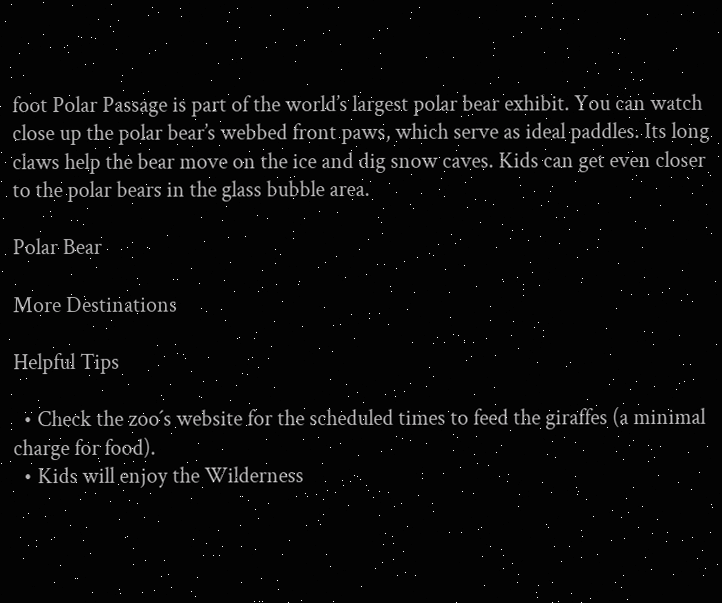foot Polar Passage is part of the world’s largest polar bear exhibit. You can watch close up the polar bear’s webbed front paws, which serve as ideal paddles. Its long claws help the bear move on the ice and dig snow caves. Kids can get even closer to the polar bears in the glass bubble area.

Polar Bear

More Destinations

Helpful Tips

  • Check the zoo´s website for the scheduled times to feed the giraffes (a minimal charge for food).
  • Kids will enjoy the Wilderness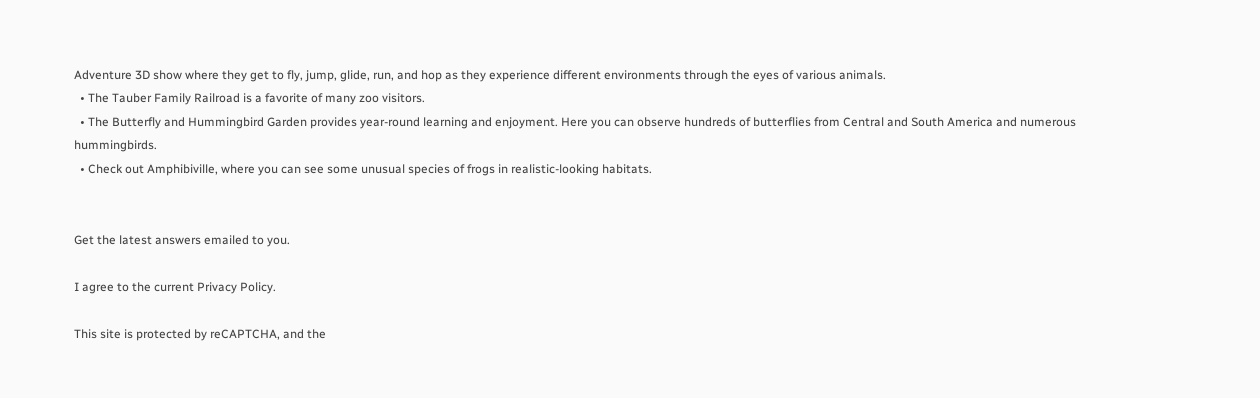Adventure 3D show where they get to fly, jump, glide, run, and hop as they experience different environments through the eyes of various animals.
  • The Tauber Family Railroad is a favorite of many zoo visitors.
  • The Butterfly and Hummingbird Garden provides year-round learning and enjoyment. Here you can observe hundreds of butterflies from Central and South America and numerous hummingbirds.
  • Check out Amphibiville, where you can see some unusual species of frogs in realistic-looking habitats.


Get the latest answers emailed to you.

I agree to the current Privacy Policy.

This site is protected by reCAPTCHA, and the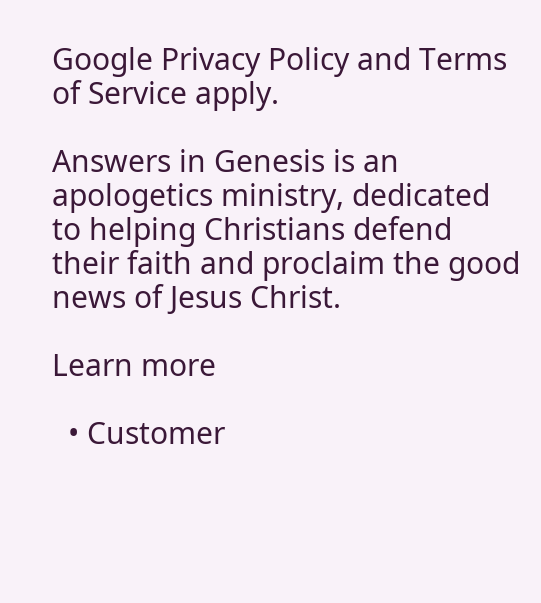Google Privacy Policy and Terms of Service apply.

Answers in Genesis is an apologetics ministry, dedicated to helping Christians defend their faith and proclaim the good news of Jesus Christ.

Learn more

  • Customer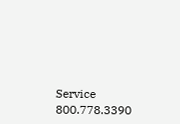Service 800.778.3390